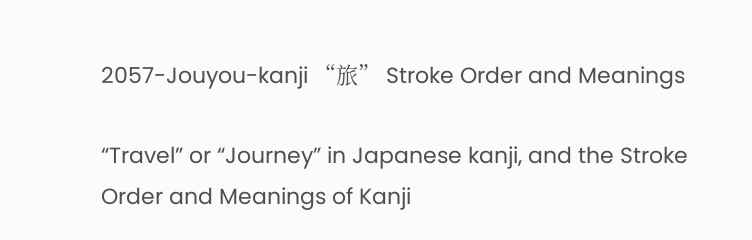2057-Jouyou-kanji “旅” Stroke Order and Meanings

“Travel” or “Journey” in Japanese kanji, and the Stroke Order and Meanings of Kanji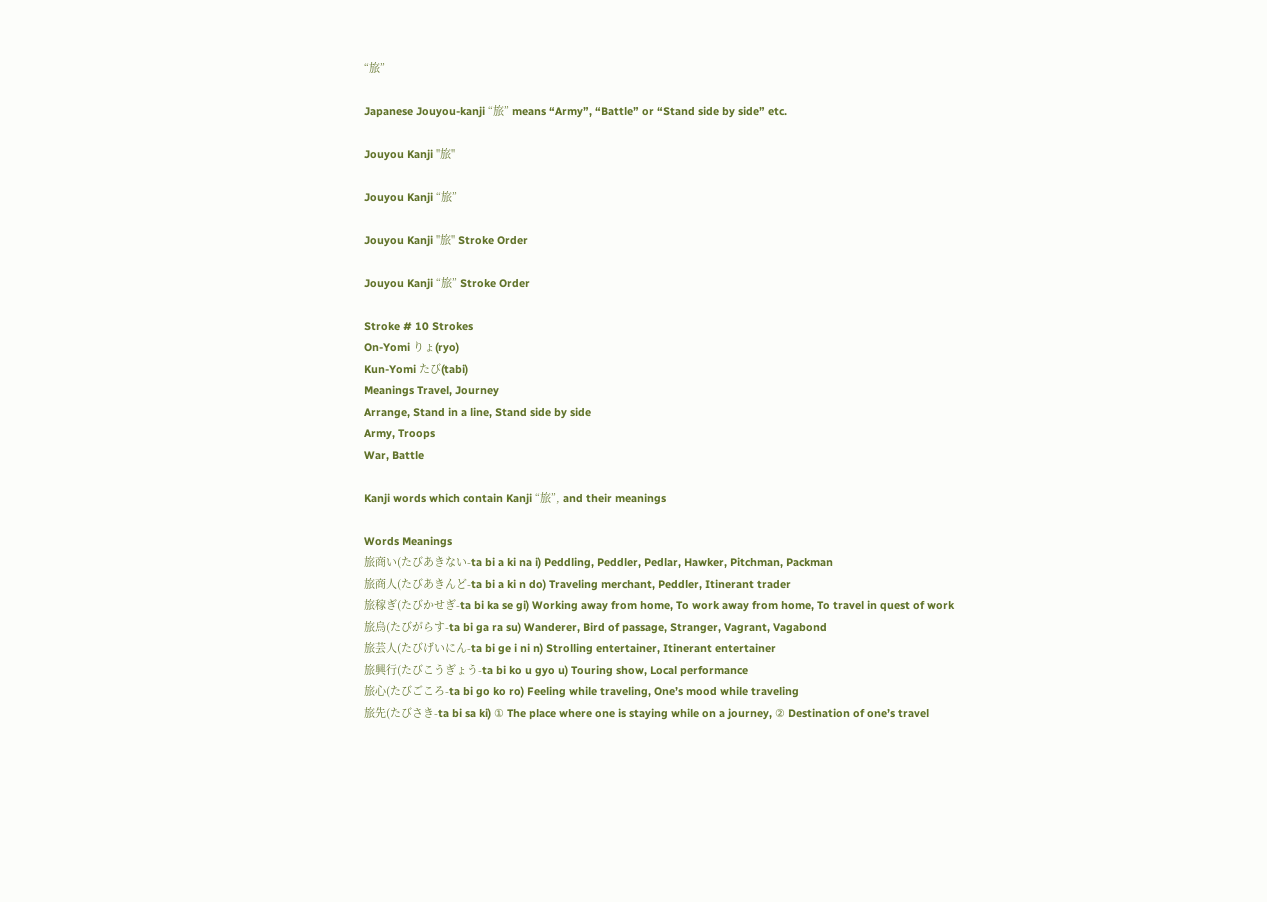“旅”

Japanese Jouyou-kanji “旅” means “Army”, “Battle” or “Stand side by side” etc.

Jouyou Kanji "旅"

Jouyou Kanji “旅”

Jouyou Kanji "旅" Stroke Order

Jouyou Kanji “旅” Stroke Order

Stroke # 10 Strokes
On-Yomi りょ(ryo)
Kun-Yomi たび(tabi)
Meanings Travel, Journey
Arrange, Stand in a line, Stand side by side
Army, Troops
War, Battle

Kanji words which contain Kanji “旅”, and their meanings

Words Meanings
旅商い(たびあきない-ta bi a ki na i) Peddling, Peddler, Pedlar, Hawker, Pitchman, Packman
旅商人(たびあきんど-ta bi a ki n do) Traveling merchant, Peddler, Itinerant trader
旅稼ぎ(たびかせぎ-ta bi ka se gi) Working away from home, To work away from home, To travel in quest of work
旅烏(たびがらす-ta bi ga ra su) Wanderer, Bird of passage, Stranger, Vagrant, Vagabond
旅芸人(たびげいにん-ta bi ge i ni n) Strolling entertainer, Itinerant entertainer
旅興行(たびこうぎょう-ta bi ko u gyo u) Touring show, Local performance
旅心(たびごころ-ta bi go ko ro) Feeling while traveling, One’s mood while traveling
旅先(たびさき-ta bi sa ki) ① The place where one is staying while on a journey, ② Destination of one’s travel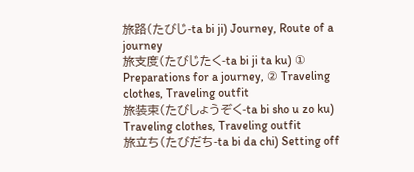旅路(たびじ-ta bi ji) Journey, Route of a journey
旅支度(たびじたく-ta bi ji ta ku) ① Preparations for a journey, ② Traveling clothes, Traveling outfit
旅装束(たびしょうぞく-ta bi sho u zo ku) Traveling clothes, Traveling outfit
旅立ち(たびだち-ta bi da chi) Setting off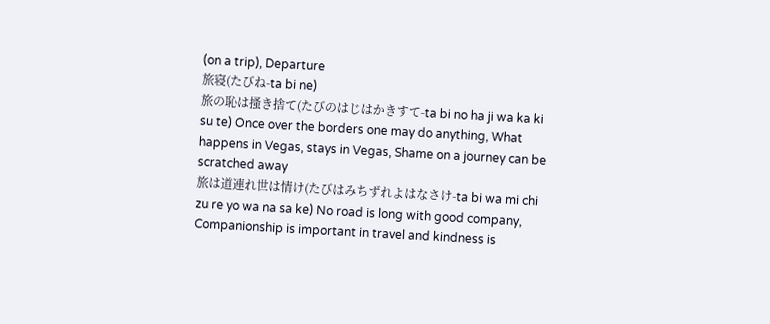(on a trip), Departure
旅寝(たびね-ta bi ne)
旅の恥は搔き捨て(たびのはじはかきすて-ta bi no ha ji wa ka ki su te) Once over the borders one may do anything, What happens in Vegas, stays in Vegas, Shame on a journey can be scratched away
旅は道連れ世は情け(たびはみちずれよはなさけ-ta bi wa mi chi zu re yo wa na sa ke) No road is long with good company, Companionship is important in travel and kindness is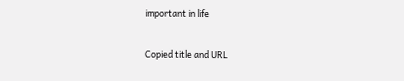important in life


Copied title and URL